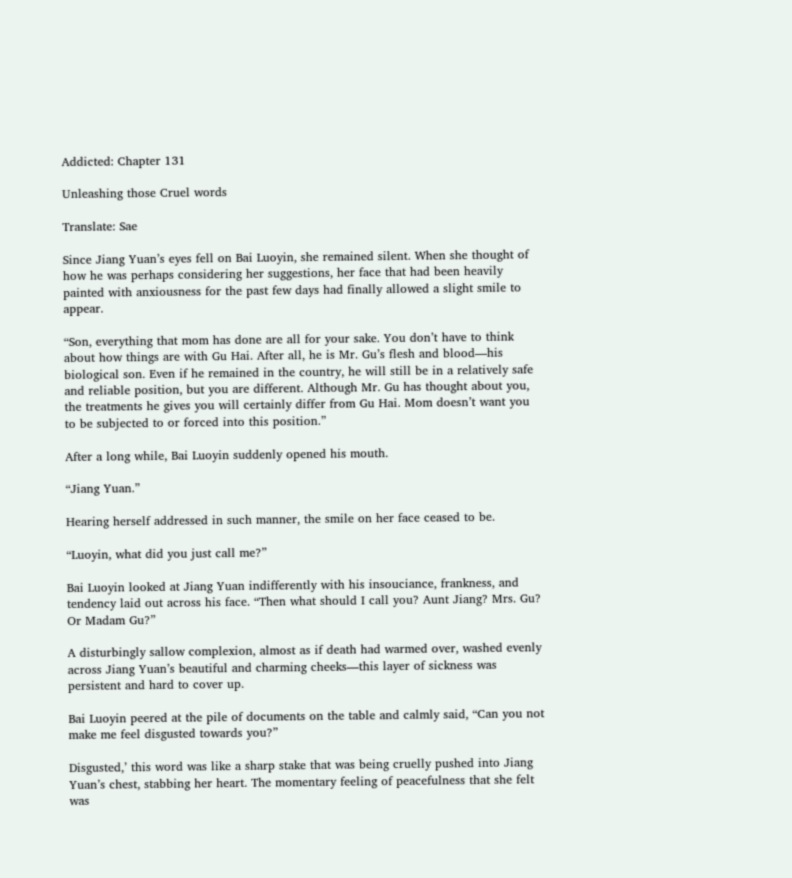Addicted: Chapter 131

Unleashing those Cruel words

Translate: Sae

Since Jiang Yuan’s eyes fell on Bai Luoyin, she remained silent. When she thought of how he was perhaps considering her suggestions, her face that had been heavily painted with anxiousness for the past few days had finally allowed a slight smile to appear.

“Son, everything that mom has done are all for your sake. You don’t have to think about how things are with Gu Hai. After all, he is Mr. Gu’s flesh and blood—his biological son. Even if he remained in the country, he will still be in a relatively safe and reliable position, but you are different. Although Mr. Gu has thought about you, the treatments he gives you will certainly differ from Gu Hai. Mom doesn’t want you to be subjected to or forced into this position.”

After a long while, Bai Luoyin suddenly opened his mouth.

“Jiang Yuan.”

Hearing herself addressed in such manner, the smile on her face ceased to be.

“Luoyin, what did you just call me?”

Bai Luoyin looked at Jiang Yuan indifferently with his insouciance, frankness, and tendency laid out across his face. “Then what should I call you? Aunt Jiang? Mrs. Gu? Or Madam Gu?”

A disturbingly sallow complexion, almost as if death had warmed over, washed evenly across Jiang Yuan’s beautiful and charming cheeks—this layer of sickness was persistent and hard to cover up.

Bai Luoyin peered at the pile of documents on the table and calmly said, “Can you not make me feel disgusted towards you?”

Disgusted,’ this word was like a sharp stake that was being cruelly pushed into Jiang Yuan’s chest, stabbing her heart. The momentary feeling of peacefulness that she felt was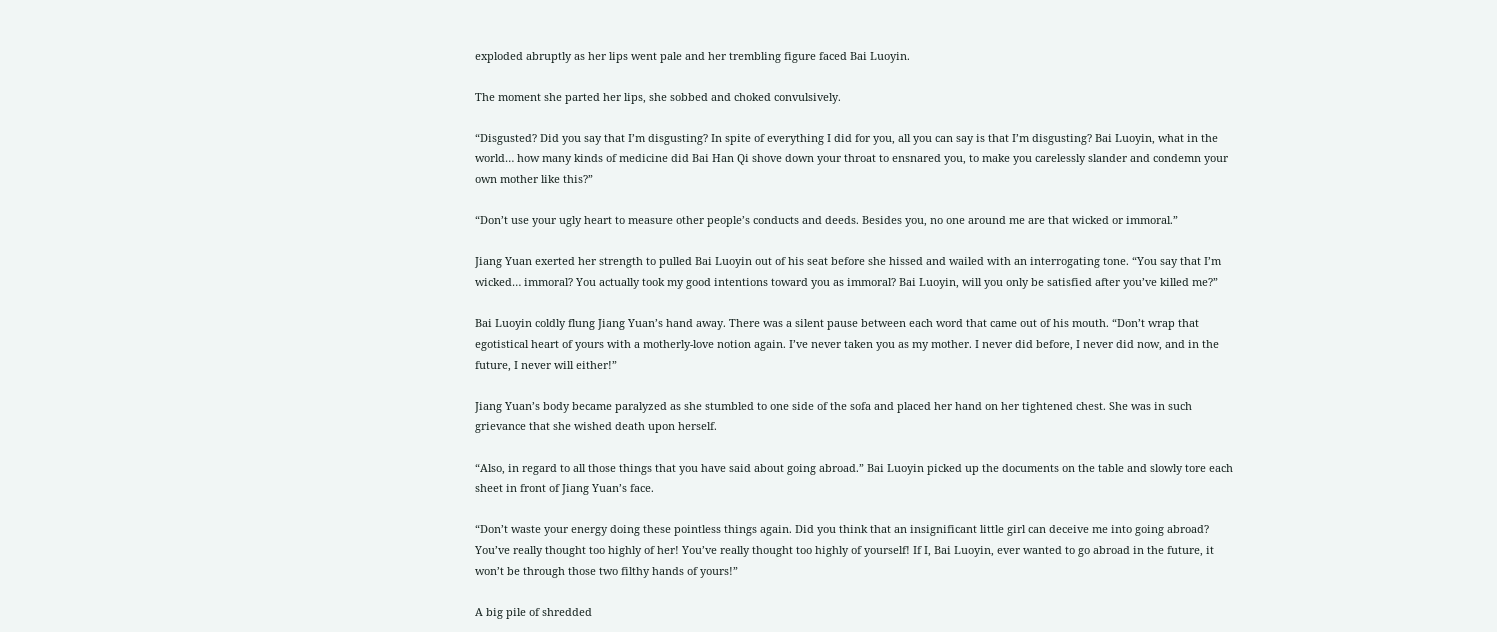exploded abruptly as her lips went pale and her trembling figure faced Bai Luoyin.

The moment she parted her lips, she sobbed and choked convulsively.

“Disgusted? Did you say that I’m disgusting? In spite of everything I did for you, all you can say is that I’m disgusting? Bai Luoyin, what in the world… how many kinds of medicine did Bai Han Qi shove down your throat to ensnared you, to make you carelessly slander and condemn your own mother like this?”

“Don’t use your ugly heart to measure other people’s conducts and deeds. Besides you, no one around me are that wicked or immoral.”

Jiang Yuan exerted her strength to pulled Bai Luoyin out of his seat before she hissed and wailed with an interrogating tone. “You say that I’m wicked… immoral? You actually took my good intentions toward you as immoral? Bai Luoyin, will you only be satisfied after you’ve killed me?”

Bai Luoyin coldly flung Jiang Yuan’s hand away. There was a silent pause between each word that came out of his mouth. “Don’t wrap that egotistical heart of yours with a motherly-love notion again. I’ve never taken you as my mother. I never did before, I never did now, and in the future, I never will either!”

Jiang Yuan’s body became paralyzed as she stumbled to one side of the sofa and placed her hand on her tightened chest. She was in such grievance that she wished death upon herself.

“Also, in regard to all those things that you have said about going abroad.” Bai Luoyin picked up the documents on the table and slowly tore each sheet in front of Jiang Yuan’s face.

“Don’t waste your energy doing these pointless things again. Did you think that an insignificant little girl can deceive me into going abroad? You’ve really thought too highly of her! You’ve really thought too highly of yourself! If I, Bai Luoyin, ever wanted to go abroad in the future, it won’t be through those two filthy hands of yours!”

A big pile of shredded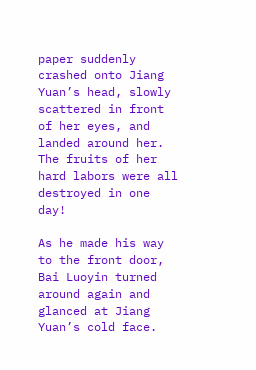paper suddenly crashed onto Jiang Yuan’s head, slowly scattered in front of her eyes, and landed around her. The fruits of her hard labors were all destroyed in one day!

As he made his way to the front door, Bai Luoyin turned around again and glanced at Jiang Yuan’s cold face.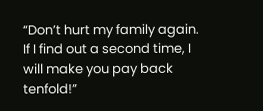“Don’t hurt my family again. If I find out a second time, I will make you pay back tenfold!”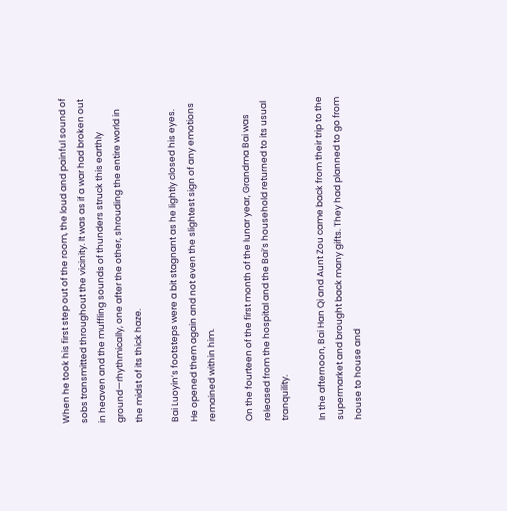When he took his first step out of the room, the loud and painful sound of sobs transmitted throughout the vicinity. It was as if a war had broken out in heaven and the muffling sounds of thunders struck this earthly ground—rhythmically, one after the other, shrouding the entire world in the midst of its thick haze.

Bai Luoyin’s footsteps were a bit stagnant as he lightly closed his eyes. He opened them again and not even the slightest sign of any emotions remained within him.

On the fourteen of the first month of the lunar year, Grandma Bai was released from the hospital and the Bai’s household returned to its usual tranquility.

In the afternoon, Bai Han Qi and Aunt Zou came back from their trip to the supermarket and brought back many gifts. They had planned to go from house to house and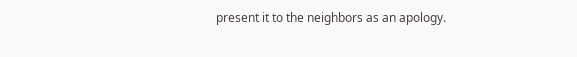present it to the neighbors as an apology.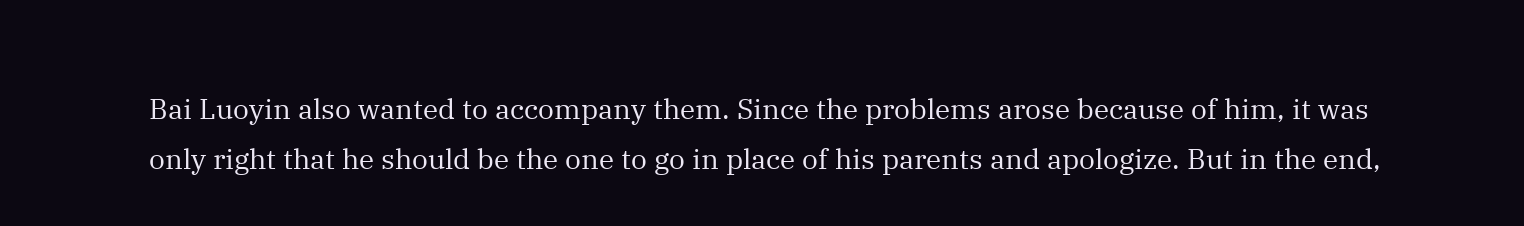Bai Luoyin also wanted to accompany them. Since the problems arose because of him, it was only right that he should be the one to go in place of his parents and apologize. But in the end,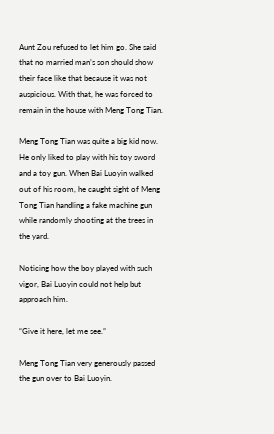Aunt Zou refused to let him go. She said that no married man’s son should show their face like that because it was not auspicious. With that, he was forced to remain in the house with Meng Tong Tian.

Meng Tong Tian was quite a big kid now. He only liked to play with his toy sword and a toy gun. When Bai Luoyin walked out of his room, he caught sight of Meng Tong Tian handling a fake machine gun while randomly shooting at the trees in the yard.

Noticing how the boy played with such vigor, Bai Luoyin could not help but approach him.

“Give it here, let me see.”

Meng Tong Tian very generously passed the gun over to Bai Luoyin.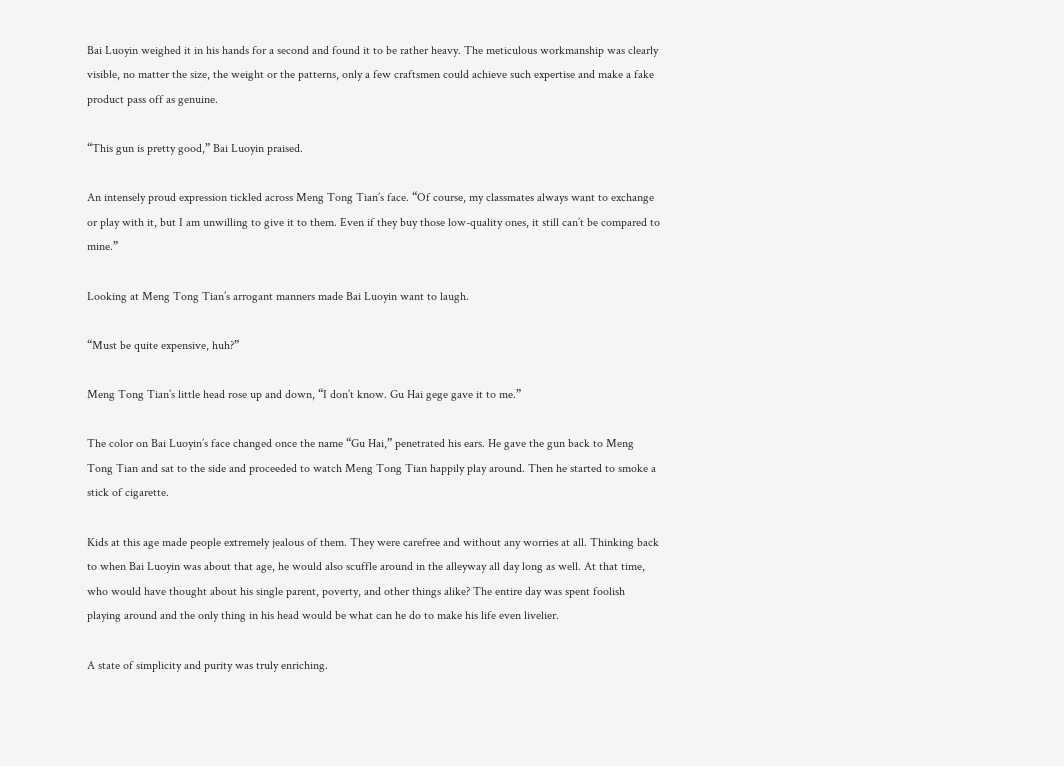Bai Luoyin weighed it in his hands for a second and found it to be rather heavy. The meticulous workmanship was clearly visible, no matter the size, the weight or the patterns, only a few craftsmen could achieve such expertise and make a fake product pass off as genuine.

“This gun is pretty good,” Bai Luoyin praised.

An intensely proud expression tickled across Meng Tong Tian’s face. “Of course, my classmates always want to exchange or play with it, but I am unwilling to give it to them. Even if they buy those low-quality ones, it still can’t be compared to mine.”

Looking at Meng Tong Tian’s arrogant manners made Bai Luoyin want to laugh.

“Must be quite expensive, huh?”

Meng Tong Tian’s little head rose up and down, “I don’t know. Gu Hai gege gave it to me.”

The color on Bai Luoyin’s face changed once the name “Gu Hai,” penetrated his ears. He gave the gun back to Meng Tong Tian and sat to the side and proceeded to watch Meng Tong Tian happily play around. Then he started to smoke a stick of cigarette.

Kids at this age made people extremely jealous of them. They were carefree and without any worries at all. Thinking back to when Bai Luoyin was about that age, he would also scuffle around in the alleyway all day long as well. At that time, who would have thought about his single parent, poverty, and other things alike? The entire day was spent foolish playing around and the only thing in his head would be what can he do to make his life even livelier.

A state of simplicity and purity was truly enriching.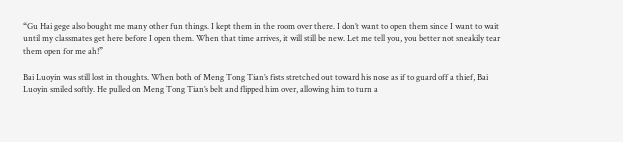“Gu Hai gege also bought me many other fun things. I kept them in the room over there. I don’t want to open them since I want to wait until my classmates get here before I open them. When that time arrives, it will still be new. Let me tell you, you better not sneakily tear them open for me ah!”

Bai Luoyin was still lost in thoughts. When both of Meng Tong Tian’s fists stretched out toward his nose as if to guard off a thief, Bai Luoyin smiled softly. He pulled on Meng Tong Tian’s belt and flipped him over, allowing him to turn a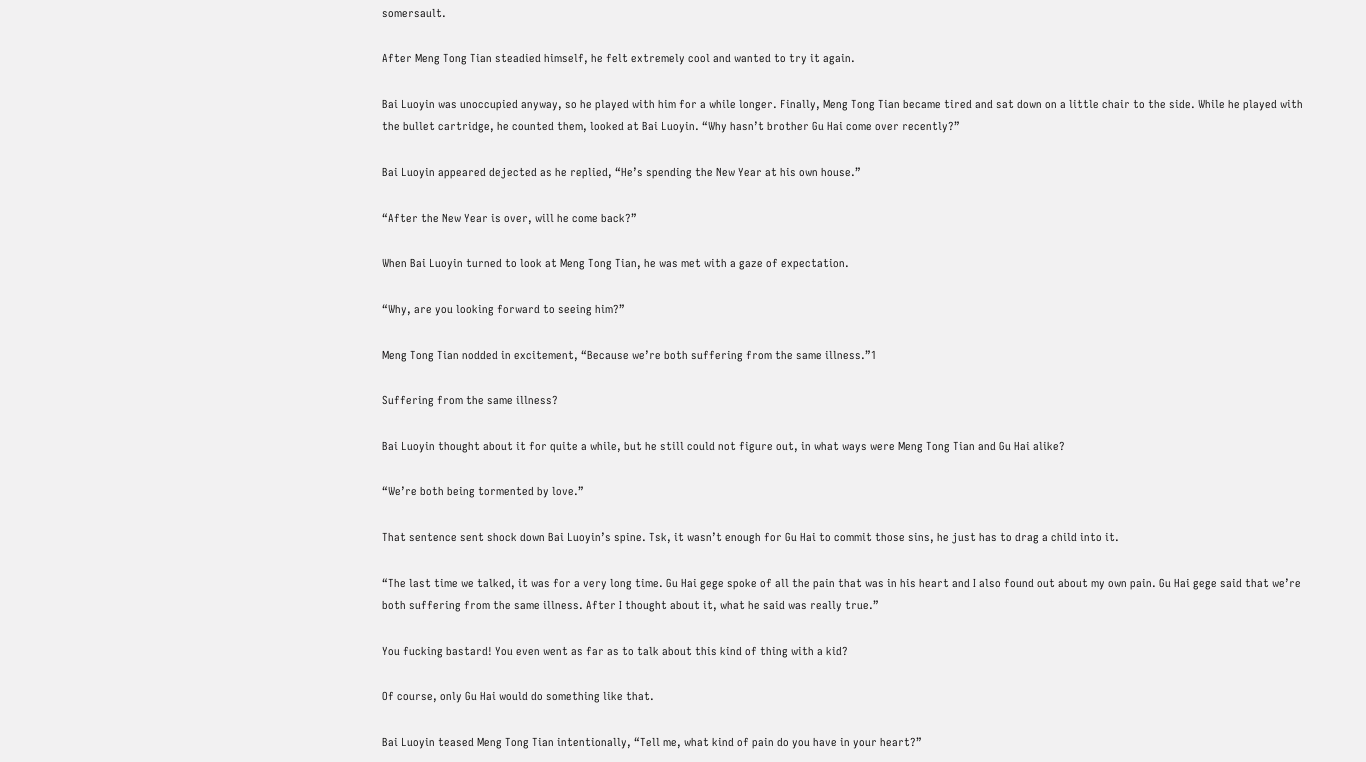somersault.

After Meng Tong Tian steadied himself, he felt extremely cool and wanted to try it again.

Bai Luoyin was unoccupied anyway, so he played with him for a while longer. Finally, Meng Tong Tian became tired and sat down on a little chair to the side. While he played with the bullet cartridge, he counted them, looked at Bai Luoyin. “Why hasn’t brother Gu Hai come over recently?”

Bai Luoyin appeared dejected as he replied, “He’s spending the New Year at his own house.”

“After the New Year is over, will he come back?”

When Bai Luoyin turned to look at Meng Tong Tian, he was met with a gaze of expectation.

“Why, are you looking forward to seeing him?”

Meng Tong Tian nodded in excitement, “Because we’re both suffering from the same illness.”1

Suffering from the same illness?

Bai Luoyin thought about it for quite a while, but he still could not figure out, in what ways were Meng Tong Tian and Gu Hai alike?

“We’re both being tormented by love.”

That sentence sent shock down Bai Luoyin’s spine. Tsk, it wasn’t enough for Gu Hai to commit those sins, he just has to drag a child into it.

“The last time we talked, it was for a very long time. Gu Hai gege spoke of all the pain that was in his heart and I also found out about my own pain. Gu Hai gege said that we’re both suffering from the same illness. After I thought about it, what he said was really true.”

You fucking bastard! You even went as far as to talk about this kind of thing with a kid?

Of course, only Gu Hai would do something like that.

Bai Luoyin teased Meng Tong Tian intentionally, “Tell me, what kind of pain do you have in your heart?”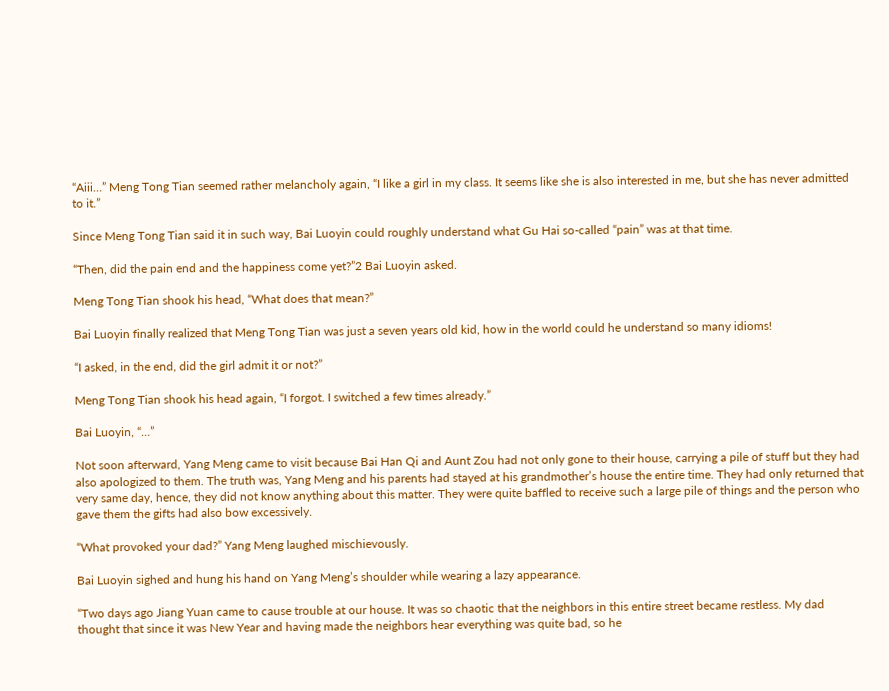“Aiii…” Meng Tong Tian seemed rather melancholy again, “I like a girl in my class. It seems like she is also interested in me, but she has never admitted to it.”

Since Meng Tong Tian said it in such way, Bai Luoyin could roughly understand what Gu Hai so-called “pain” was at that time.

“Then, did the pain end and the happiness come yet?”2 Bai Luoyin asked.

Meng Tong Tian shook his head, “What does that mean?”

Bai Luoyin finally realized that Meng Tong Tian was just a seven years old kid, how in the world could he understand so many idioms!

“I asked, in the end, did the girl admit it or not?”

Meng Tong Tian shook his head again, “I forgot. I switched a few times already.”

Bai Luoyin, “…”

Not soon afterward, Yang Meng came to visit because Bai Han Qi and Aunt Zou had not only gone to their house, carrying a pile of stuff but they had also apologized to them. The truth was, Yang Meng and his parents had stayed at his grandmother’s house the entire time. They had only returned that very same day, hence, they did not know anything about this matter. They were quite baffled to receive such a large pile of things and the person who gave them the gifts had also bow excessively.

“What provoked your dad?” Yang Meng laughed mischievously.

Bai Luoyin sighed and hung his hand on Yang Meng’s shoulder while wearing a lazy appearance.

“Two days ago Jiang Yuan came to cause trouble at our house. It was so chaotic that the neighbors in this entire street became restless. My dad thought that since it was New Year and having made the neighbors hear everything was quite bad, so he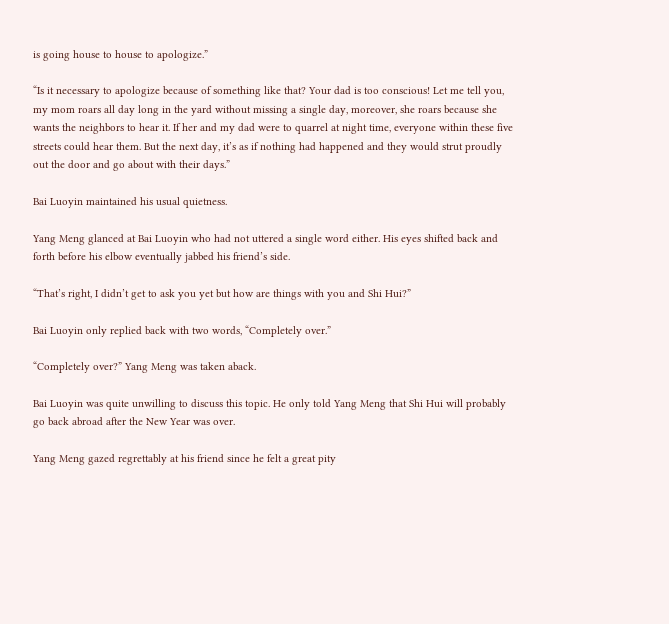is going house to house to apologize.”

“Is it necessary to apologize because of something like that? Your dad is too conscious! Let me tell you, my mom roars all day long in the yard without missing a single day, moreover, she roars because she wants the neighbors to hear it. If her and my dad were to quarrel at night time, everyone within these five streets could hear them. But the next day, it’s as if nothing had happened and they would strut proudly out the door and go about with their days.”

Bai Luoyin maintained his usual quietness.

Yang Meng glanced at Bai Luoyin who had not uttered a single word either. His eyes shifted back and forth before his elbow eventually jabbed his friend’s side.

“That’s right, I didn’t get to ask you yet but how are things with you and Shi Hui?”

Bai Luoyin only replied back with two words, “Completely over.”

“Completely over?” Yang Meng was taken aback.

Bai Luoyin was quite unwilling to discuss this topic. He only told Yang Meng that Shi Hui will probably go back abroad after the New Year was over.

Yang Meng gazed regrettably at his friend since he felt a great pity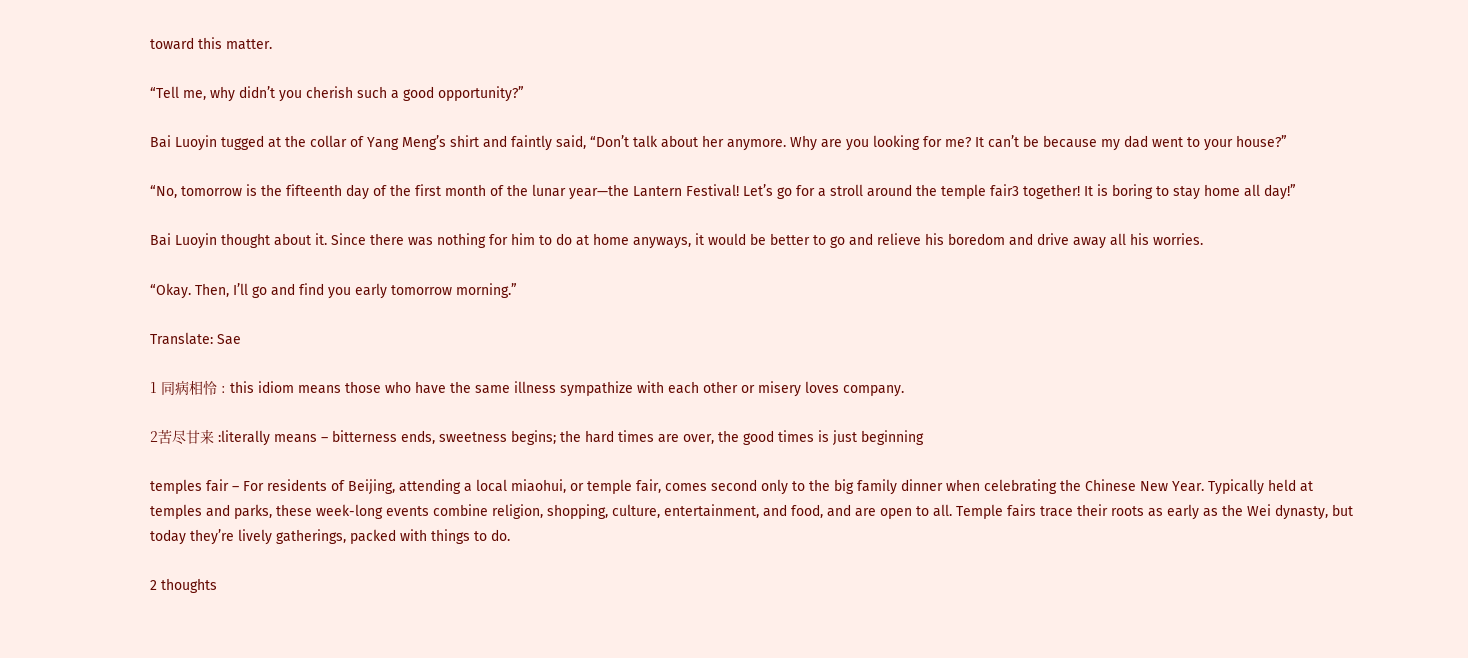toward this matter.

“Tell me, why didn’t you cherish such a good opportunity?”

Bai Luoyin tugged at the collar of Yang Meng’s shirt and faintly said, “Don’t talk about her anymore. Why are you looking for me? It can’t be because my dad went to your house?”

“No, tomorrow is the fifteenth day of the first month of the lunar year—the Lantern Festival! Let’s go for a stroll around the temple fair3 together! It is boring to stay home all day!”

Bai Luoyin thought about it. Since there was nothing for him to do at home anyways, it would be better to go and relieve his boredom and drive away all his worries.

“Okay. Then, I’ll go and find you early tomorrow morning.”

Translate: Sae

1 同病相怜 : this idiom means those who have the same illness sympathize with each other or misery loves company.

2苦尽甘来 :literally means – bitterness ends, sweetness begins; the hard times are over, the good times is just beginning

temples fair – For residents of Beijing, attending a local miaohui, or temple fair, comes second only to the big family dinner when celebrating the Chinese New Year. Typically held at temples and parks, these week-long events combine religion, shopping, culture, entertainment, and food, and are open to all. Temple fairs trace their roots as early as the Wei dynasty, but today they’re lively gatherings, packed with things to do.

2 thoughts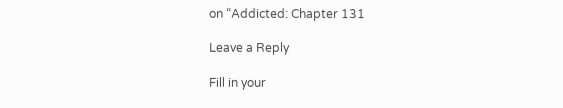on “Addicted: Chapter 131

Leave a Reply

Fill in your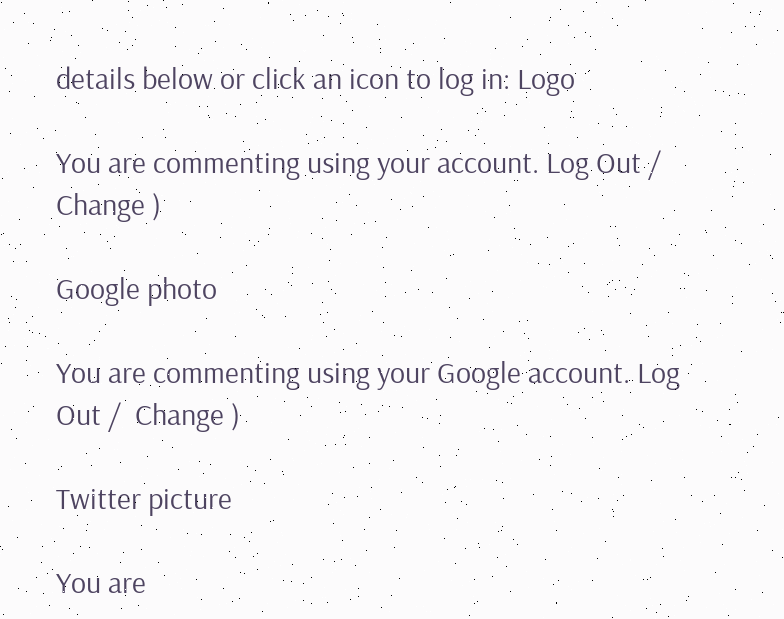details below or click an icon to log in: Logo

You are commenting using your account. Log Out /  Change )

Google photo

You are commenting using your Google account. Log Out /  Change )

Twitter picture

You are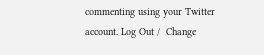commenting using your Twitter account. Log Out /  Change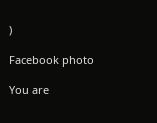)

Facebook photo

You are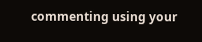commenting using your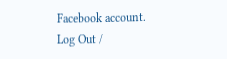Facebook account. Log Out /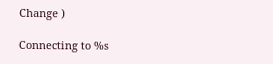Change )

Connecting to %s